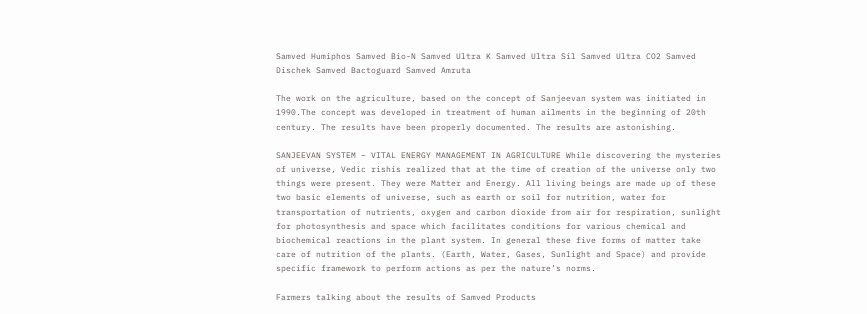Samved Humiphos Samved Bio-N Samved Ultra K Samved Ultra Sil Samved Ultra CO2 Samved Dischek Samved Bactoguard Samved Amruta

The work on the agriculture, based on the concept of Sanjeevan system was initiated in 1990.The concept was developed in treatment of human ailments in the beginning of 20th century. The results have been properly documented. The results are astonishing.

SANJEEVAN SYSTEM – VITAL ENERGY MANAGEMENT IN AGRICULTURE While discovering the mysteries of universe, Vedic rishis realized that at the time of creation of the universe only two things were present. They were Matter and Energy. All living beings are made up of these two basic elements of universe, such as earth or soil for nutrition, water for transportation of nutrients, oxygen and carbon dioxide from air for respiration, sunlight for photosynthesis and space which facilitates conditions for various chemical and biochemical reactions in the plant system. In general these five forms of matter take care of nutrition of the plants. (Earth, Water, Gases, Sunlight and Space) and provide specific framework to perform actions as per the nature’s norms.

Farmers talking about the results of Samved Products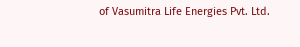of Vasumitra Life Energies Pvt. Ltd.